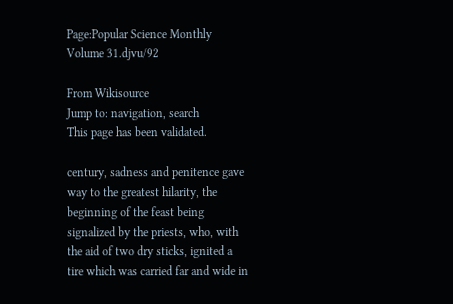Page:Popular Science Monthly Volume 31.djvu/92

From Wikisource
Jump to: navigation, search
This page has been validated.

century, sadness and penitence gave way to the greatest hilarity, the beginning of the feast being signalized by the priests, who, with the aid of two dry sticks, ignited a tire which was carried far and wide in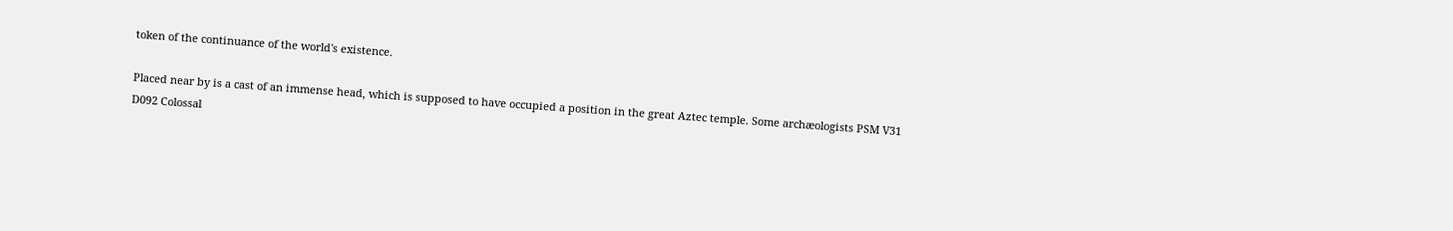token of the continuance of the world's existence.

Placed near by is a cast of an immense head, which is supposed to have occupied a position in the great Aztec temple. Some archæologists PSM V31 D092 Colossal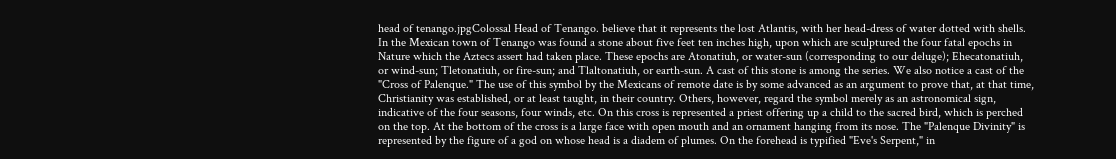head of tenango.jpgColossal Head of Tenango. believe that it represents the lost Atlantis, with her head-dress of water dotted with shells. In the Mexican town of Tenango was found a stone about five feet ten inches high, upon which are sculptured the four fatal epochs in Nature which the Aztecs assert had taken place. These epochs are Atonatiuh, or water-sun (corresponding to our deluge); Ehecatonatiuh, or wind-sun; Tletonatiuh, or fire-sun; and Tlaltonatiuh, or earth-sun. A cast of this stone is among the series. We also notice a cast of the "Cross of Palenque." The use of this symbol by the Mexicans of remote date is by some advanced as an argument to prove that, at that time, Christianity was established, or at least taught, in their country. Others, however, regard the symbol merely as an astronomical sign, indicative of the four seasons, four winds, etc. On this cross is represented a priest offering up a child to the sacred bird, which is perched on the top. At the bottom of the cross is a large face with open mouth and an ornament hanging from its nose. The "Palenque Divinity" is represented by the figure of a god on whose head is a diadem of plumes. On the forehead is typified "Eve's Serpent," in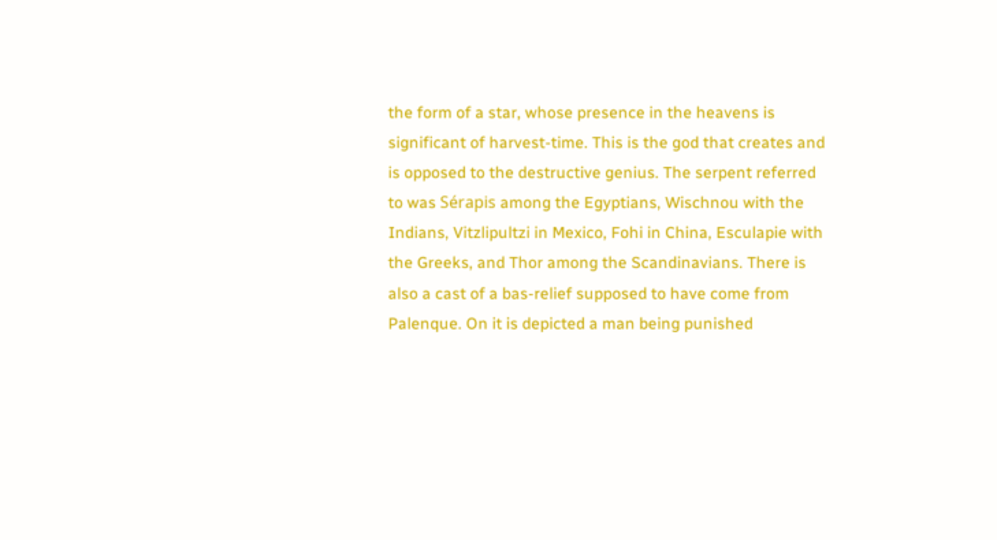the form of a star, whose presence in the heavens is significant of harvest-time. This is the god that creates and is opposed to the destructive genius. The serpent referred to was Sérapis among the Egyptians, Wischnou with the Indians, Vitzlipultzi in Mexico, Fohi in China, Esculapie with the Greeks, and Thor among the Scandinavians. There is also a cast of a bas-relief supposed to have come from Palenque. On it is depicted a man being punished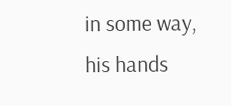in some way, his hands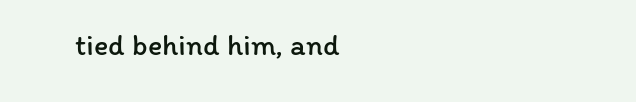tied behind him, and